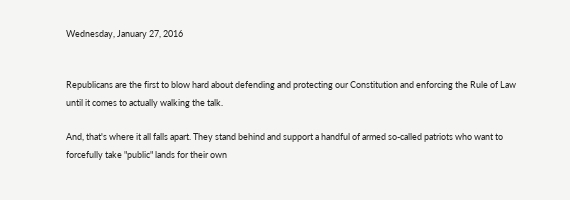Wednesday, January 27, 2016


Republicans are the first to blow hard about defending and protecting our Constitution and enforcing the Rule of Law until it comes to actually walking the talk.

And, that's where it all falls apart. They stand behind and support a handful of armed so-called patriots who want to forcefully take "public" lands for their own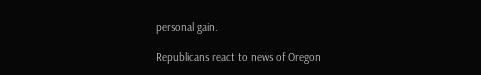personal gain.

Republicans react to news of Oregon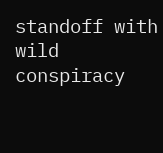standoff with wild conspiracy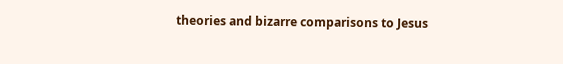theories and bizarre comparisons to Jesus